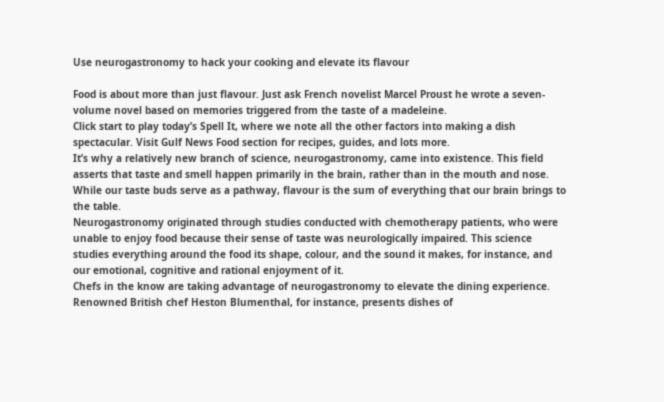Use neurogastronomy to hack your cooking and elevate its flavour

Food is about more than just flavour. Just ask French novelist Marcel Proust he wrote a seven-volume novel based on memories triggered from the taste of a madeleine.
Click start to play today’s Spell It, where we note all the other factors into making a dish spectacular. Visit Gulf News Food section for recipes, guides, and lots more.
It’s why a relatively new branch of science, neurogastronomy, came into existence. This field asserts that taste and smell happen primarily in the brain, rather than in the mouth and nose. While our taste buds serve as a pathway, flavour is the sum of everything that our brain brings to the table.
Neurogastronomy originated through studies conducted with chemotherapy patients, who were unable to enjoy food because their sense of taste was neurologically impaired. This science studies everything around the food its shape, colour, and the sound it makes, for instance, and our emotional, cognitive and rational enjoyment of it.
Chefs in the know are taking advantage of neurogastronomy to elevate the dining experience. Renowned British chef Heston Blumenthal, for instance, presents dishes of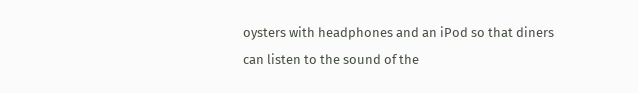oysters with headphones and an iPod so that diners can listen to the sound of the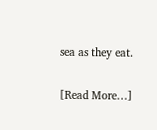sea as they eat.

[Read More…]